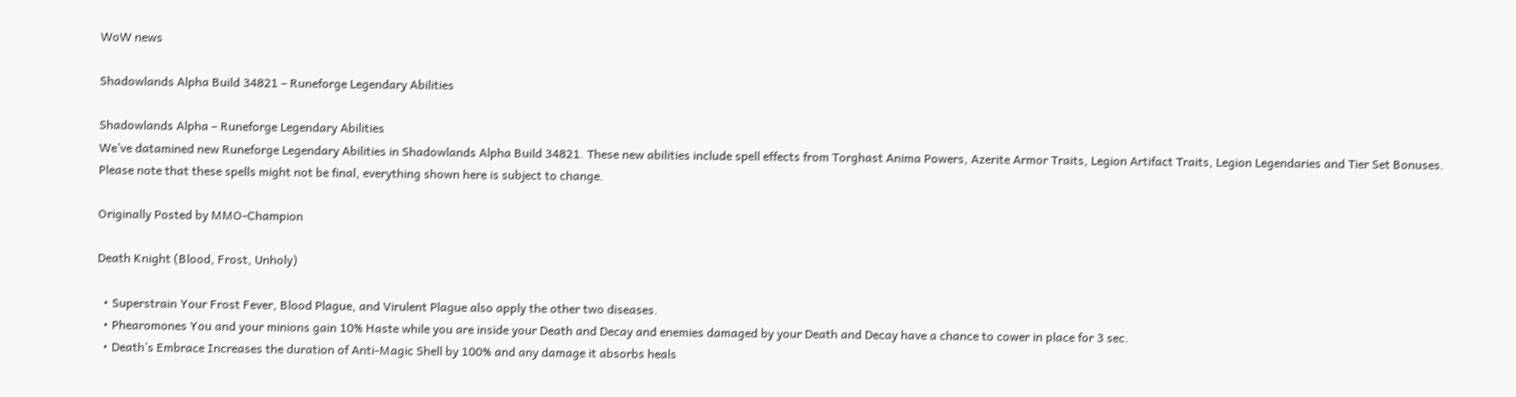WoW news

Shadowlands Alpha Build 34821 – Runeforge Legendary Abilities

Shadowlands Alpha – Runeforge Legendary Abilities
We’ve datamined new Runeforge Legendary Abilities in Shadowlands Alpha Build 34821. These new abilities include spell effects from Torghast Anima Powers, Azerite Armor Traits, Legion Artifact Traits, Legion Legendaries and Tier Set Bonuses. Please note that these spells might not be final, everything shown here is subject to change.

Originally Posted by MMO-Champion

Death Knight (Blood, Frost, Unholy)

  • Superstrain Your Frost Fever, Blood Plague, and Virulent Plague also apply the other two diseases.
  • Phearomones You and your minions gain 10% Haste while you are inside your Death and Decay and enemies damaged by your Death and Decay have a chance to cower in place for 3 sec.
  • Death’s Embrace Increases the duration of Anti-Magic Shell by 100% and any damage it absorbs heals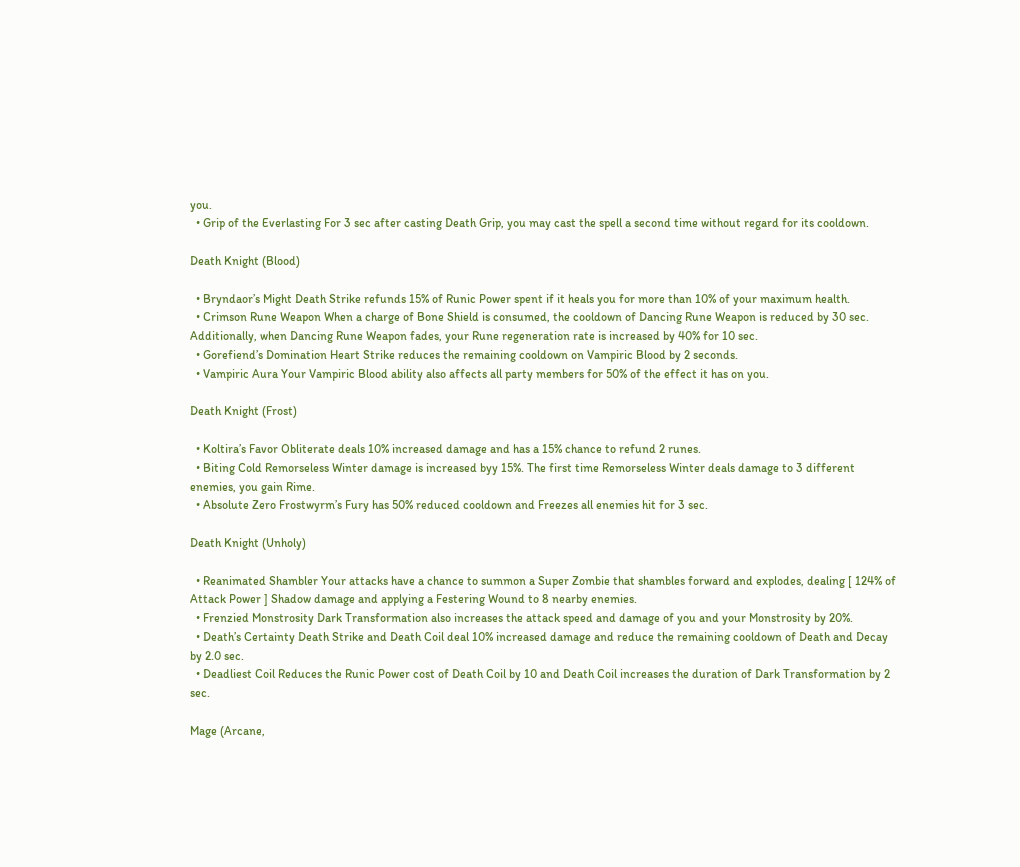you.
  • Grip of the Everlasting For 3 sec after casting Death Grip, you may cast the spell a second time without regard for its cooldown.

Death Knight (Blood)

  • Bryndaor’s Might Death Strike refunds 15% of Runic Power spent if it heals you for more than 10% of your maximum health.
  • Crimson Rune Weapon When a charge of Bone Shield is consumed, the cooldown of Dancing Rune Weapon is reduced by 30 sec. Additionally, when Dancing Rune Weapon fades, your Rune regeneration rate is increased by 40% for 10 sec.
  • Gorefiend’s Domination Heart Strike reduces the remaining cooldown on Vampiric Blood by 2 seconds.
  • Vampiric Aura Your Vampiric Blood ability also affects all party members for 50% of the effect it has on you.

Death Knight (Frost)

  • Koltira’s Favor Obliterate deals 10% increased damage and has a 15% chance to refund 2 runes.
  • Biting Cold Remorseless Winter damage is increased byy 15%. The first time Remorseless Winter deals damage to 3 different enemies, you gain Rime.
  • Absolute Zero Frostwyrm’s Fury has 50% reduced cooldown and Freezes all enemies hit for 3 sec.

Death Knight (Unholy)

  • Reanimated Shambler Your attacks have a chance to summon a Super Zombie that shambles forward and explodes, dealing [ 124% of Attack Power ] Shadow damage and applying a Festering Wound to 8 nearby enemies.
  • Frenzied Monstrosity Dark Transformation also increases the attack speed and damage of you and your Monstrosity by 20%.
  • Death’s Certainty Death Strike and Death Coil deal 10% increased damage and reduce the remaining cooldown of Death and Decay by 2.0 sec.
  • Deadliest Coil Reduces the Runic Power cost of Death Coil by 10 and Death Coil increases the duration of Dark Transformation by 2 sec.

Mage (Arcane,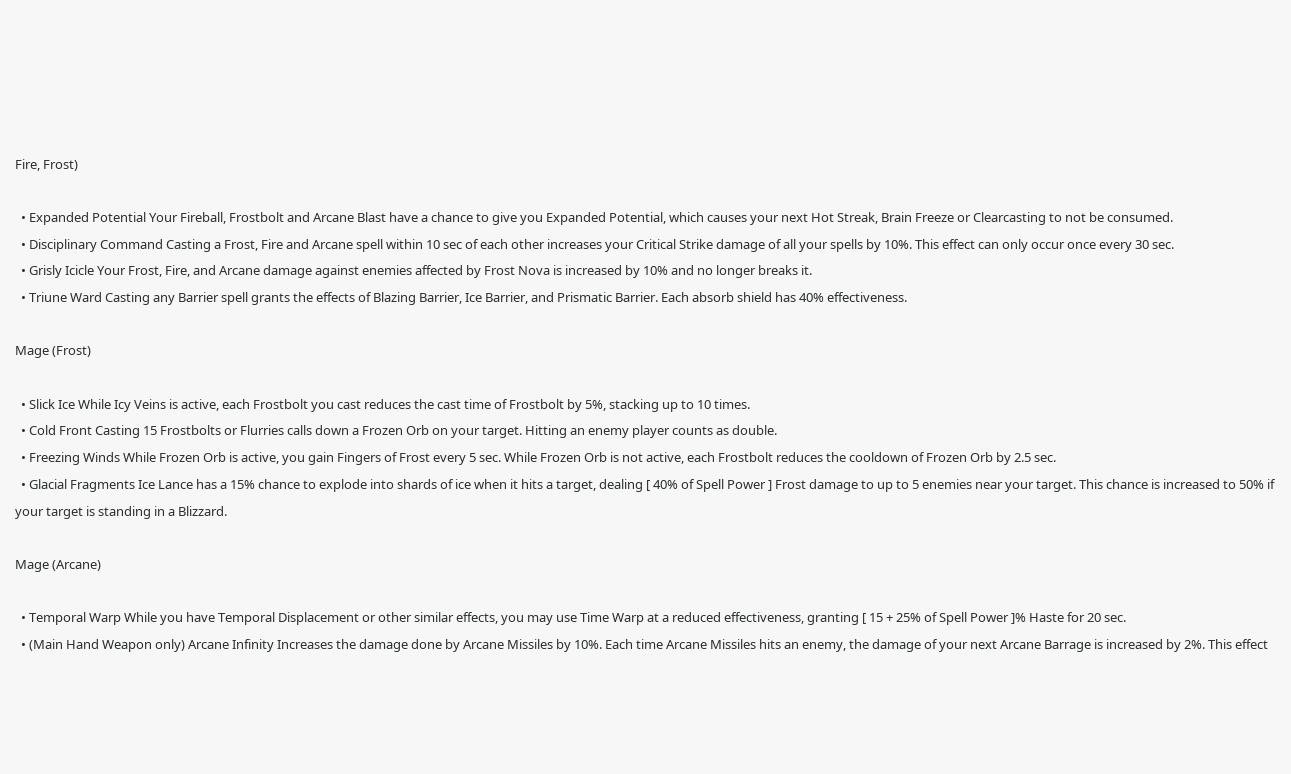Fire, Frost)

  • Expanded Potential Your Fireball, Frostbolt and Arcane Blast have a chance to give you Expanded Potential, which causes your next Hot Streak, Brain Freeze or Clearcasting to not be consumed.
  • Disciplinary Command Casting a Frost, Fire and Arcane spell within 10 sec of each other increases your Critical Strike damage of all your spells by 10%. This effect can only occur once every 30 sec.
  • Grisly Icicle Your Frost, Fire, and Arcane damage against enemies affected by Frost Nova is increased by 10% and no longer breaks it.
  • Triune Ward Casting any Barrier spell grants the effects of Blazing Barrier, Ice Barrier, and Prismatic Barrier. Each absorb shield has 40% effectiveness.

Mage (Frost)

  • Slick Ice While Icy Veins is active, each Frostbolt you cast reduces the cast time of Frostbolt by 5%, stacking up to 10 times.
  • Cold Front Casting 15 Frostbolts or Flurries calls down a Frozen Orb on your target. Hitting an enemy player counts as double.
  • Freezing Winds While Frozen Orb is active, you gain Fingers of Frost every 5 sec. While Frozen Orb is not active, each Frostbolt reduces the cooldown of Frozen Orb by 2.5 sec.
  • Glacial Fragments Ice Lance has a 15% chance to explode into shards of ice when it hits a target, dealing [ 40% of Spell Power ] Frost damage to up to 5 enemies near your target. This chance is increased to 50% if your target is standing in a Blizzard.

Mage (Arcane)

  • Temporal Warp While you have Temporal Displacement or other similar effects, you may use Time Warp at a reduced effectiveness, granting [ 15 + 25% of Spell Power ]% Haste for 20 sec.
  • (Main Hand Weapon only) Arcane Infinity Increases the damage done by Arcane Missiles by 10%. Each time Arcane Missiles hits an enemy, the damage of your next Arcane Barrage is increased by 2%. This effect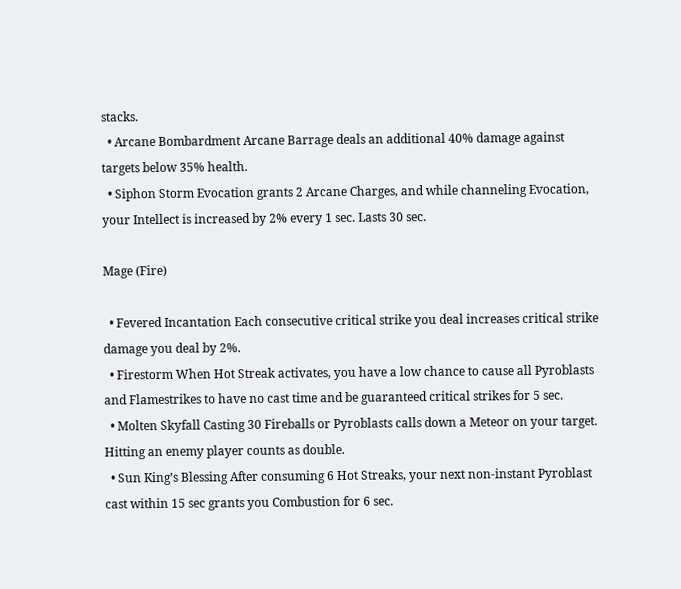stacks.
  • Arcane Bombardment Arcane Barrage deals an additional 40% damage against targets below 35% health.
  • Siphon Storm Evocation grants 2 Arcane Charges, and while channeling Evocation, your Intellect is increased by 2% every 1 sec. Lasts 30 sec.

Mage (Fire)

  • Fevered Incantation Each consecutive critical strike you deal increases critical strike damage you deal by 2%.
  • Firestorm When Hot Streak activates, you have a low chance to cause all Pyroblasts and Flamestrikes to have no cast time and be guaranteed critical strikes for 5 sec.
  • Molten Skyfall Casting 30 Fireballs or Pyroblasts calls down a Meteor on your target. Hitting an enemy player counts as double.
  • Sun King’s Blessing After consuming 6 Hot Streaks, your next non-instant Pyroblast cast within 15 sec grants you Combustion for 6 sec.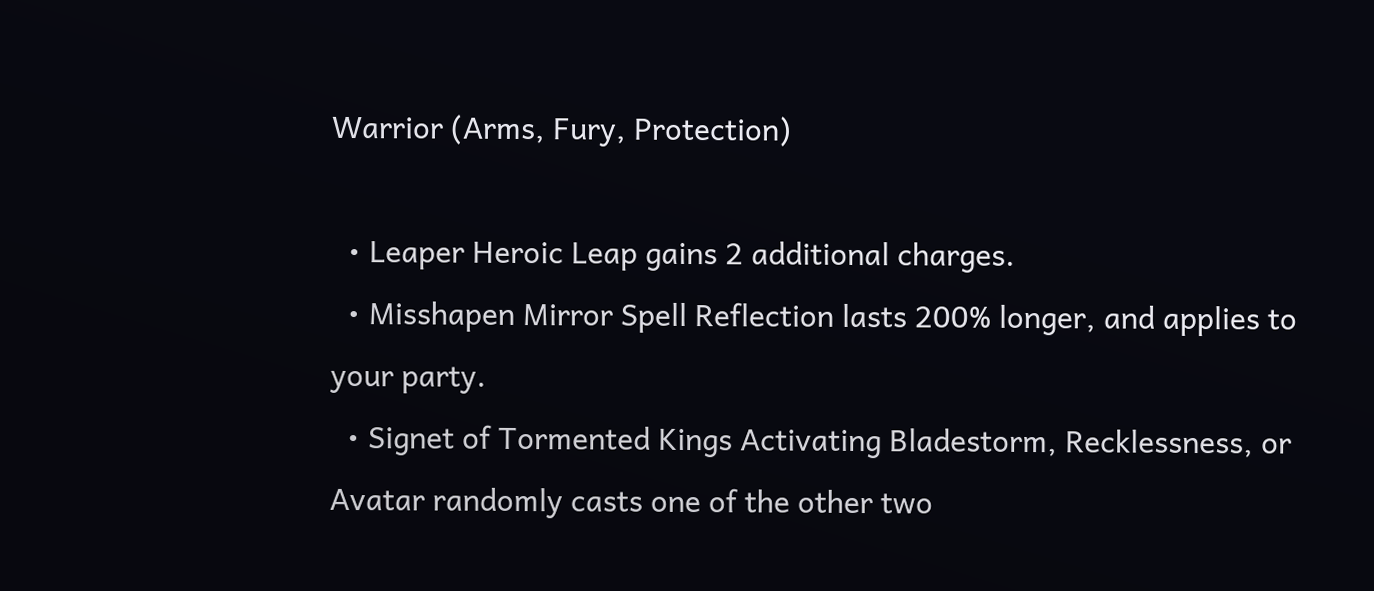Warrior (Arms, Fury, Protection)

  • Leaper Heroic Leap gains 2 additional charges.
  • Misshapen Mirror Spell Reflection lasts 200% longer, and applies to your party.
  • Signet of Tormented Kings Activating Bladestorm, Recklessness, or Avatar randomly casts one of the other two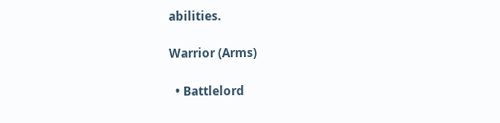abilities.

Warrior (Arms)

  • Battlelord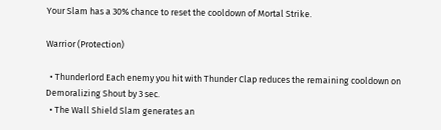Your Slam has a 30% chance to reset the cooldown of Mortal Strike.

Warrior (Protection)

  • Thunderlord Each enemy you hit with Thunder Clap reduces the remaining cooldown on Demoralizing Shout by 3 sec.
  • The Wall Shield Slam generates an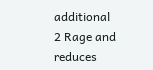additional 2 Rage and reduces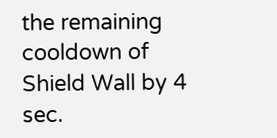the remaining cooldown of Shield Wall by 4 sec.